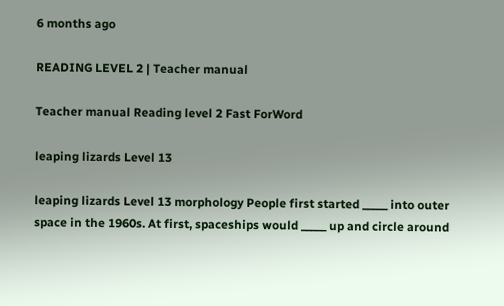6 months ago

READING LEVEL 2 | Teacher manual

Teacher manual Reading level 2 Fast ForWord

leaping lizards Level 13

leaping lizards Level 13 morphology People first started _____ into outer space in the 1960s. At first, spaceships would _____ up and circle around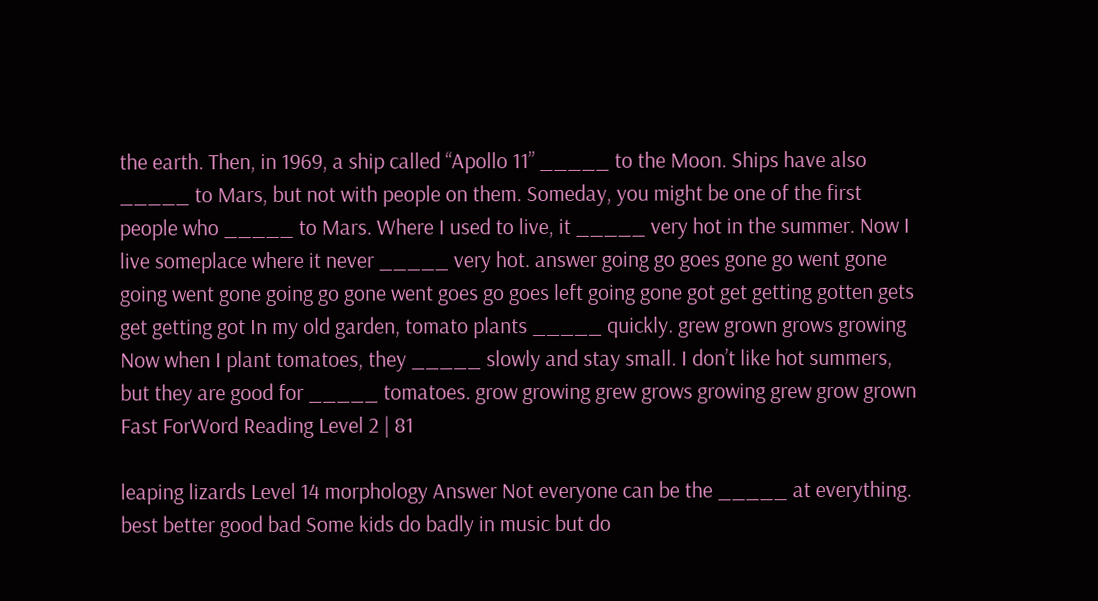the earth. Then, in 1969, a ship called “Apollo 11” _____ to the Moon. Ships have also _____ to Mars, but not with people on them. Someday, you might be one of the first people who _____ to Mars. Where I used to live, it _____ very hot in the summer. Now I live someplace where it never _____ very hot. answer going go goes gone go went gone going went gone going go gone went goes go goes left going gone got get getting gotten gets get getting got In my old garden, tomato plants _____ quickly. grew grown grows growing Now when I plant tomatoes, they _____ slowly and stay small. I don’t like hot summers, but they are good for _____ tomatoes. grow growing grew grows growing grew grow grown Fast ForWord Reading Level 2 | 81

leaping lizards Level 14 morphology Answer Not everyone can be the _____ at everything. best better good bad Some kids do badly in music but do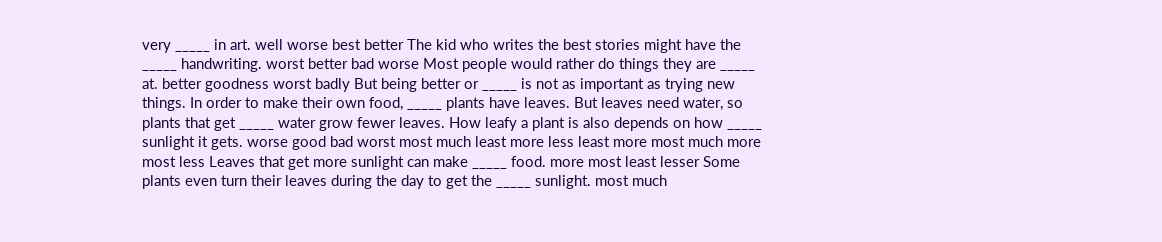very _____ in art. well worse best better The kid who writes the best stories might have the _____ handwriting. worst better bad worse Most people would rather do things they are _____ at. better goodness worst badly But being better or _____ is not as important as trying new things. In order to make their own food, _____ plants have leaves. But leaves need water, so plants that get _____ water grow fewer leaves. How leafy a plant is also depends on how _____ sunlight it gets. worse good bad worst most much least more less least more most much more most less Leaves that get more sunlight can make _____ food. more most least lesser Some plants even turn their leaves during the day to get the _____ sunlight. most much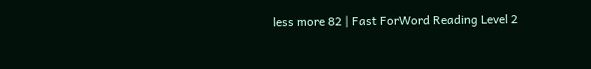less more 82 | Fast ForWord Reading Level 2